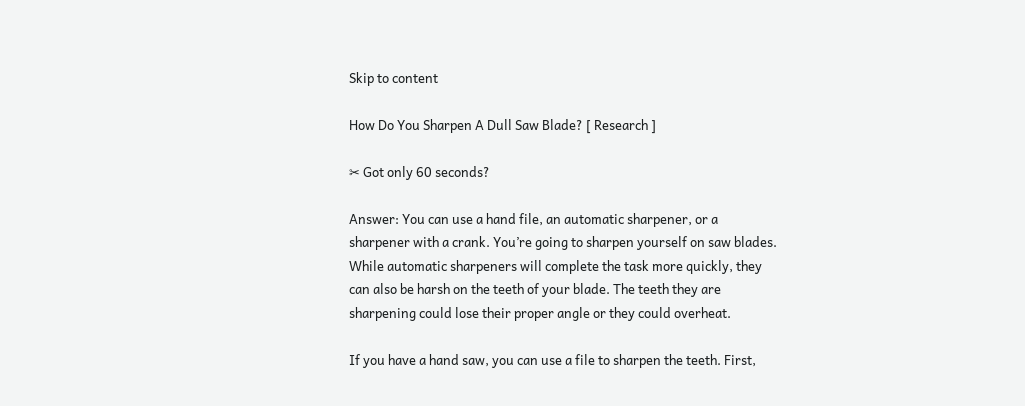Skip to content

How Do You Sharpen A Dull Saw Blade? [ Research ]

✂ Got only 60 seconds?

Answer: You can use a hand file, an automatic sharpener, or a sharpener with a crank. You’re going to sharpen yourself on saw blades. While automatic sharpeners will complete the task more quickly, they can also be harsh on the teeth of your blade. The teeth they are sharpening could lose their proper angle or they could overheat.

If you have a hand saw, you can use a file to sharpen the teeth. First,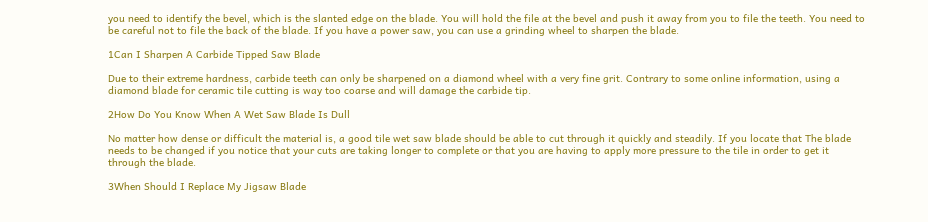you need to identify the bevel, which is the slanted edge on the blade. You will hold the file at the bevel and push it away from you to file the teeth. You need to be careful not to file the back of the blade. If you have a power saw, you can use a grinding wheel to sharpen the blade.

1Can I Sharpen A Carbide Tipped Saw Blade

Due to their extreme hardness, carbide teeth can only be sharpened on a diamond wheel with a very fine grit. Contrary to some online information, using a diamond blade for ceramic tile cutting is way too coarse and will damage the carbide tip.

2How Do You Know When A Wet Saw Blade Is Dull

No matter how dense or difficult the material is, a good tile wet saw blade should be able to cut through it quickly and steadily. If you locate that The blade needs to be changed if you notice that your cuts are taking longer to complete or that you are having to apply more pressure to the tile in order to get it through the blade.

3When Should I Replace My Jigsaw Blade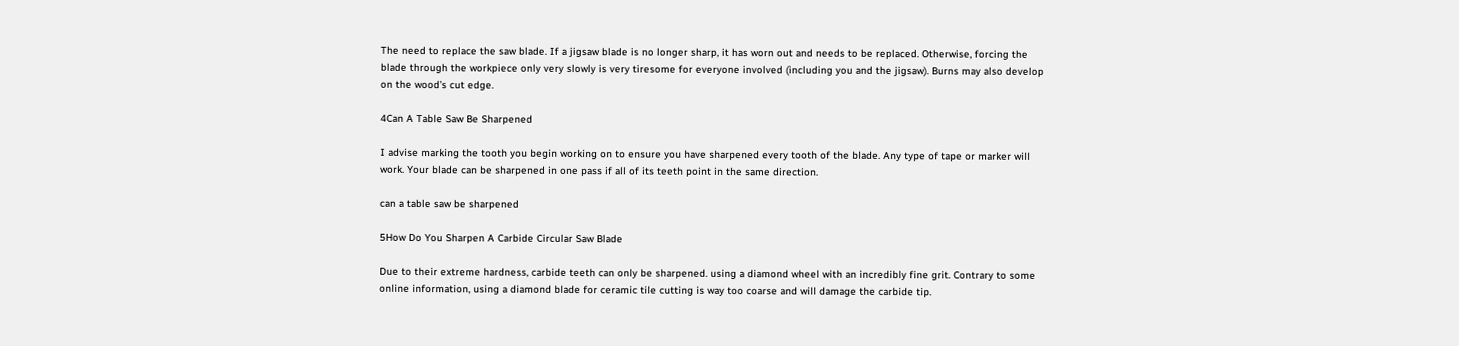The need to replace the saw blade. If a jigsaw blade is no longer sharp, it has worn out and needs to be replaced. Otherwise, forcing the blade through the workpiece only very slowly is very tiresome for everyone involved (including you and the jigsaw). Burns may also develop on the wood’s cut edge.

4Can A Table Saw Be Sharpened

I advise marking the tooth you begin working on to ensure you have sharpened every tooth of the blade. Any type of tape or marker will work. Your blade can be sharpened in one pass if all of its teeth point in the same direction.

can a table saw be sharpened

5How Do You Sharpen A Carbide Circular Saw Blade

Due to their extreme hardness, carbide teeth can only be sharpened. using a diamond wheel with an incredibly fine grit. Contrary to some online information, using a diamond blade for ceramic tile cutting is way too coarse and will damage the carbide tip.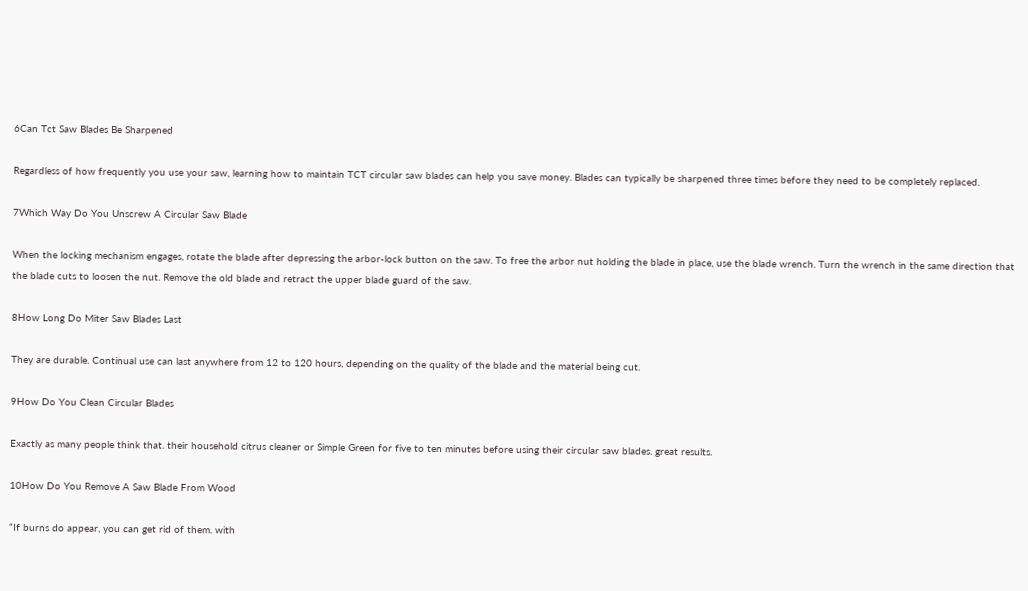6Can Tct Saw Blades Be Sharpened

Regardless of how frequently you use your saw, learning how to maintain TCT circular saw blades can help you save money. Blades can typically be sharpened three times before they need to be completely replaced.

7Which Way Do You Unscrew A Circular Saw Blade

When the locking mechanism engages, rotate the blade after depressing the arbor-lock button on the saw. To free the arbor nut holding the blade in place, use the blade wrench. Turn the wrench in the same direction that the blade cuts to loosen the nut. Remove the old blade and retract the upper blade guard of the saw.

8How Long Do Miter Saw Blades Last

They are durable. Continual use can last anywhere from 12 to 120 hours, depending on the quality of the blade and the material being cut.

9How Do You Clean Circular Blades

Exactly as many people think that. their household citrus cleaner or Simple Green for five to ten minutes before using their circular saw blades. great results.

10How Do You Remove A Saw Blade From Wood

“If burns do appear, you can get rid of them. with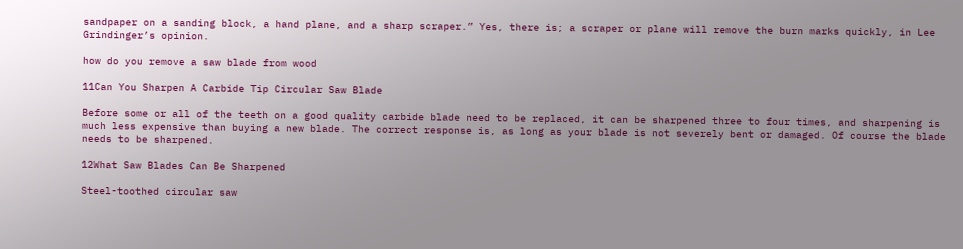sandpaper on a sanding block, a hand plane, and a sharp scraper.” Yes, there is; a scraper or plane will remove the burn marks quickly, in Lee Grindinger’s opinion.

how do you remove a saw blade from wood

11Can You Sharpen A Carbide Tip Circular Saw Blade

Before some or all of the teeth on a good quality carbide blade need to be replaced, it can be sharpened three to four times, and sharpening is much less expensive than buying a new blade. The correct response is, as long as your blade is not severely bent or damaged. Of course the blade needs to be sharpened.

12What Saw Blades Can Be Sharpened

Steel-toothed circular saw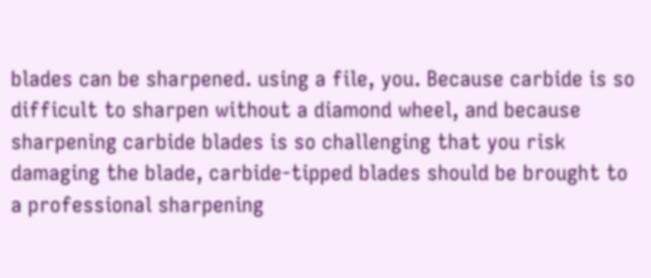blades can be sharpened. using a file, you. Because carbide is so difficult to sharpen without a diamond wheel, and because sharpening carbide blades is so challenging that you risk damaging the blade, carbide-tipped blades should be brought to a professional sharpening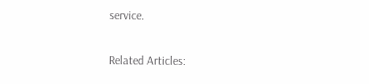service.

Related Articles: